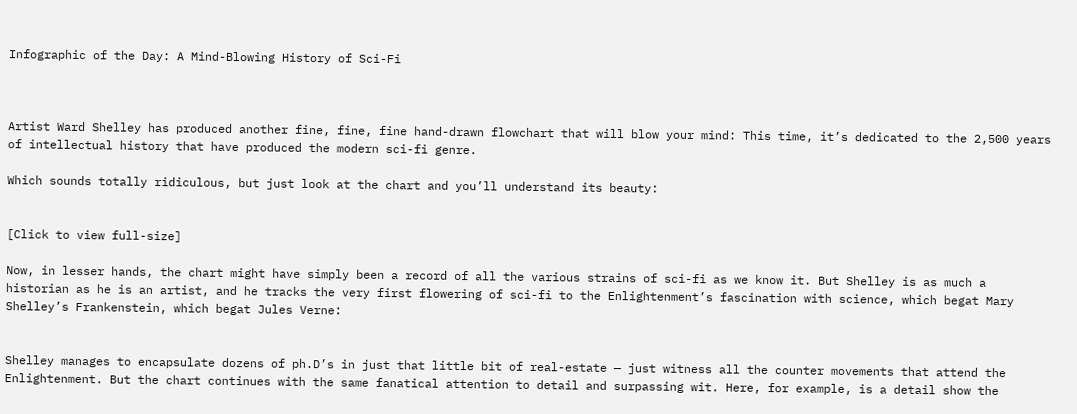Infographic of the Day: A Mind-Blowing History of Sci-Fi



Artist Ward Shelley has produced another fine, fine, fine hand-drawn flowchart that will blow your mind: This time, it’s dedicated to the 2,500 years of intellectual history that have produced the modern sci-fi genre.

Which sounds totally ridiculous, but just look at the chart and you’ll understand its beauty:


[Click to view full-size]

Now, in lesser hands, the chart might have simply been a record of all the various strains of sci-fi as we know it. But Shelley is as much a historian as he is an artist, and he tracks the very first flowering of sci-fi to the Enlightenment’s fascination with science, which begat Mary Shelley’s Frankenstein, which begat Jules Verne:


Shelley manages to encapsulate dozens of ph.D’s in just that little bit of real-estate — just witness all the counter movements that attend the Enlightenment. But the chart continues with the same fanatical attention to detail and surpassing wit. Here, for example, is a detail show the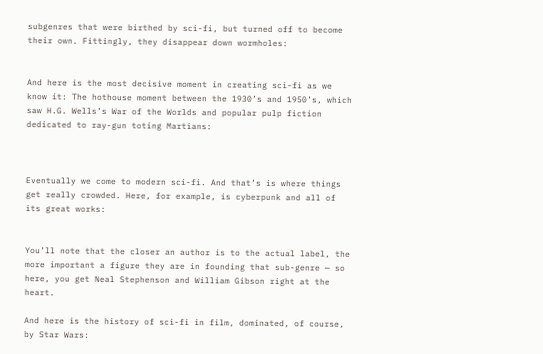subgenres that were birthed by sci-fi, but turned off to become their own. Fittingly, they disappear down wormholes:


And here is the most decisive moment in creating sci-fi as we know it: The hothouse moment between the 1930’s and 1950’s, which saw H.G. Wells’s War of the Worlds and popular pulp fiction dedicated to ray-gun toting Martians:



Eventually we come to modern sci-fi. And that’s is where things get really crowded. Here, for example, is cyberpunk and all of its great works:


You’ll note that the closer an author is to the actual label, the more important a figure they are in founding that sub-genre — so here, you get Neal Stephenson and William Gibson right at the heart.

And here is the history of sci-fi in film, dominated, of course, by Star Wars: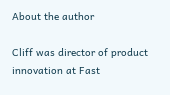About the author

Cliff was director of product innovation at Fast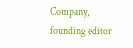Company, founding editor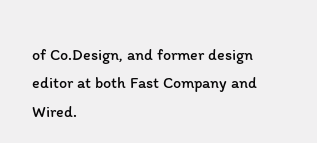of Co.Design, and former design editor at both Fast Company and Wired.